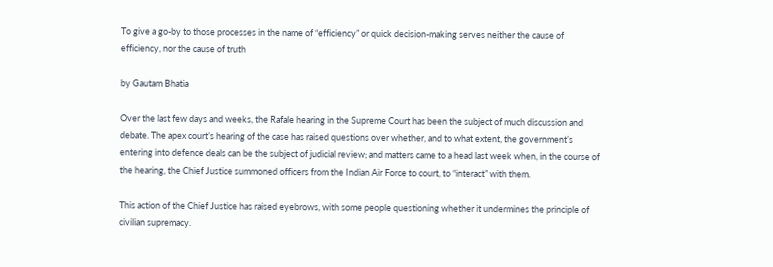To give a go-by to those processes in the name of “efficiency” or quick decision-making serves neither the cause of efficiency, nor the cause of truth

by Gautam Bhatia

Over the last few days and weeks, the Rafale hearing in the Supreme Court has been the subject of much discussion and debate. The apex court’s hearing of the case has raised questions over whether, and to what extent, the government’s entering into defence deals can be the subject of judicial review; and matters came to a head last week when, in the course of the hearing, the Chief Justice summoned officers from the Indian Air Force to court, to “interact” with them.

This action of the Chief Justice has raised eyebrows, with some people questioning whether it undermines the principle of civilian supremacy.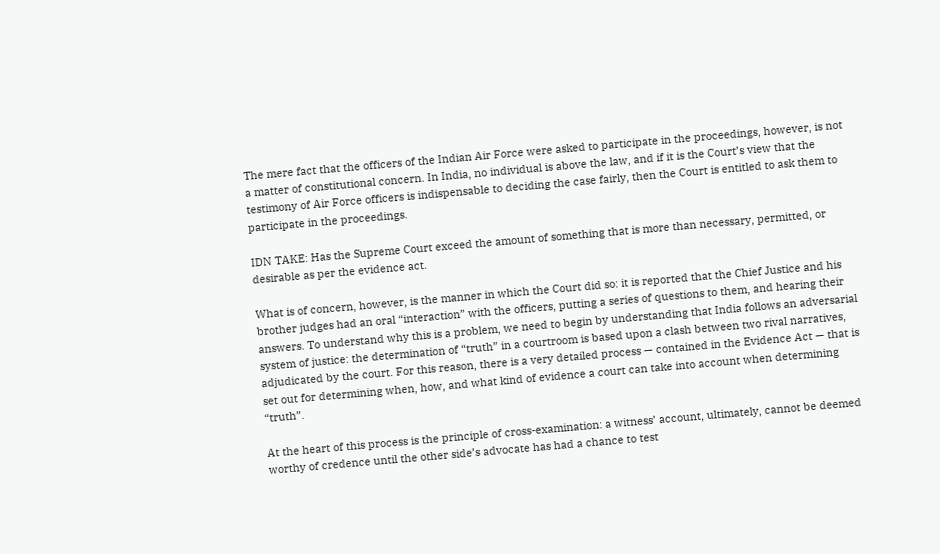The mere fact that the officers of the Indian Air Force were asked to participate in the proceedings, however, is not a matter of constitutional concern. In India, no individual is above the law, and if it is the Court’s view that the testimony of Air Force officers is indispensable to deciding the case fairly, then the Court is entitled to ask them to participate in the proceedings.

IDN TAKE: Has the Supreme Court exceed the amount of something that is more than necessary, permitted, or desirable as per the evidence act.

What is of concern, however, is the manner in which the Court did so: it is reported that the Chief Justice and his brother judges had an oral “interaction” with the officers, putting a series of questions to them, and hearing their answers. To understand why this is a problem, we need to begin by understanding that India follows an adversarial system of justice: the determination of “truth” in a courtroom is based upon a clash between two rival narratives, adjudicated by the court. For this reason, there is a very detailed process — contained in the Evidence Act — that is set out for determining when, how, and what kind of evidence a court can take into account when determining “truth”.

At the heart of this process is the principle of cross-examination: a witness’ account, ultimately, cannot be deemed worthy of credence until the other side’s advocate has had a chance to test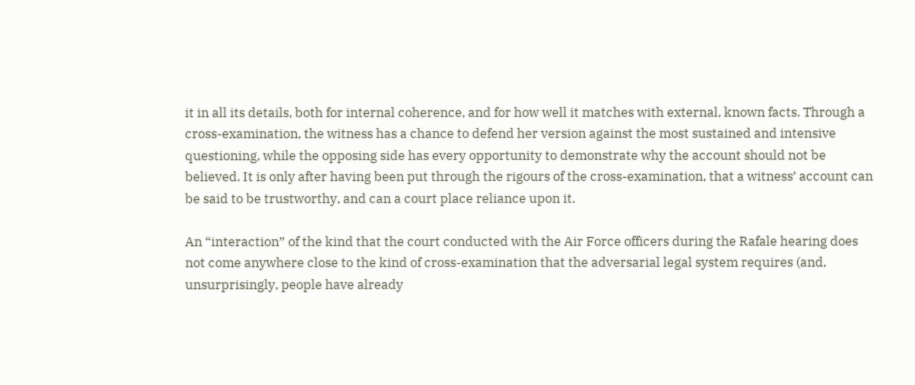it in all its details, both for internal coherence, and for how well it matches with external, known facts. Through a cross-examination, the witness has a chance to defend her version against the most sustained and intensive questioning, while the opposing side has every opportunity to demonstrate why the account should not be believed. It is only after having been put through the rigours of the cross-examination, that a witness’ account can be said to be trustworthy, and can a court place reliance upon it.

An “interaction” of the kind that the court conducted with the Air Force officers during the Rafale hearing does not come anywhere close to the kind of cross-examination that the adversarial legal system requires (and, unsurprisingly, people have already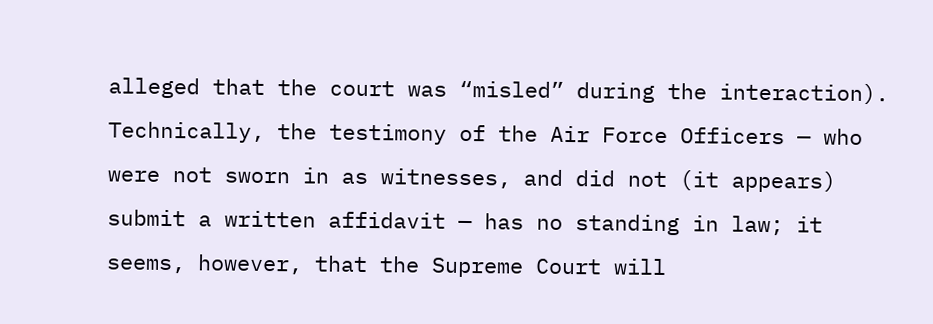alleged that the court was “misled” during the interaction). Technically, the testimony of the Air Force Officers — who were not sworn in as witnesses, and did not (it appears) submit a written affidavit — has no standing in law; it seems, however, that the Supreme Court will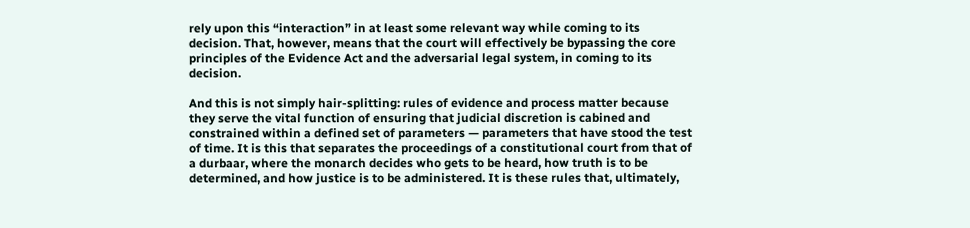rely upon this “interaction” in at least some relevant way while coming to its decision. That, however, means that the court will effectively be bypassing the core principles of the Evidence Act and the adversarial legal system, in coming to its decision.

And this is not simply hair-splitting: rules of evidence and process matter because they serve the vital function of ensuring that judicial discretion is cabined and constrained within a defined set of parameters — parameters that have stood the test of time. It is this that separates the proceedings of a constitutional court from that of a durbaar, where the monarch decides who gets to be heard, how truth is to be determined, and how justice is to be administered. It is these rules that, ultimately,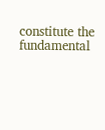constitute the fundamental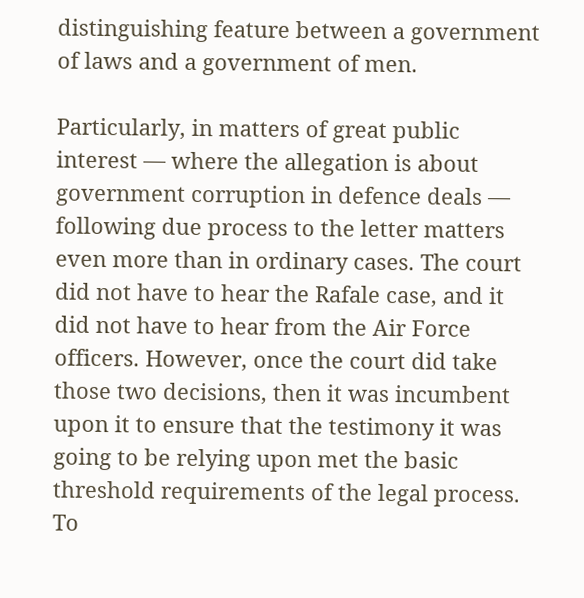distinguishing feature between a government of laws and a government of men.

Particularly, in matters of great public interest — where the allegation is about government corruption in defence deals — following due process to the letter matters even more than in ordinary cases. The court did not have to hear the Rafale case, and it did not have to hear from the Air Force officers. However, once the court did take those two decisions, then it was incumbent upon it to ensure that the testimony it was going to be relying upon met the basic threshold requirements of the legal process. To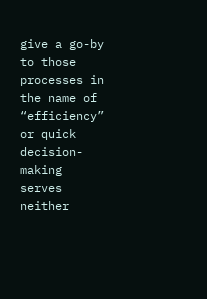give a go-by to those processes in the name of “efficiency” or quick decision-making serves neither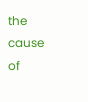the cause of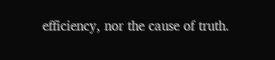efficiency, nor the cause of truth.